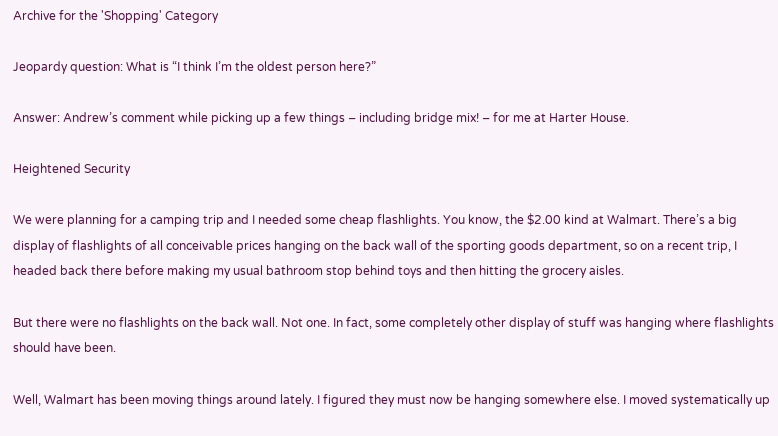Archive for the 'Shopping' Category

Jeopardy question: What is “I think I’m the oldest person here?”

Answer: Andrew’s comment while picking up a few things – including bridge mix! – for me at Harter House.

Heightened Security

We were planning for a camping trip and I needed some cheap flashlights. You know, the $2.00 kind at Walmart. There’s a big display of flashlights of all conceivable prices hanging on the back wall of the sporting goods department, so on a recent trip, I headed back there before making my usual bathroom stop behind toys and then hitting the grocery aisles.

But there were no flashlights on the back wall. Not one. In fact, some completely other display of stuff was hanging where flashlights should have been.

Well, Walmart has been moving things around lately. I figured they must now be hanging somewhere else. I moved systematically up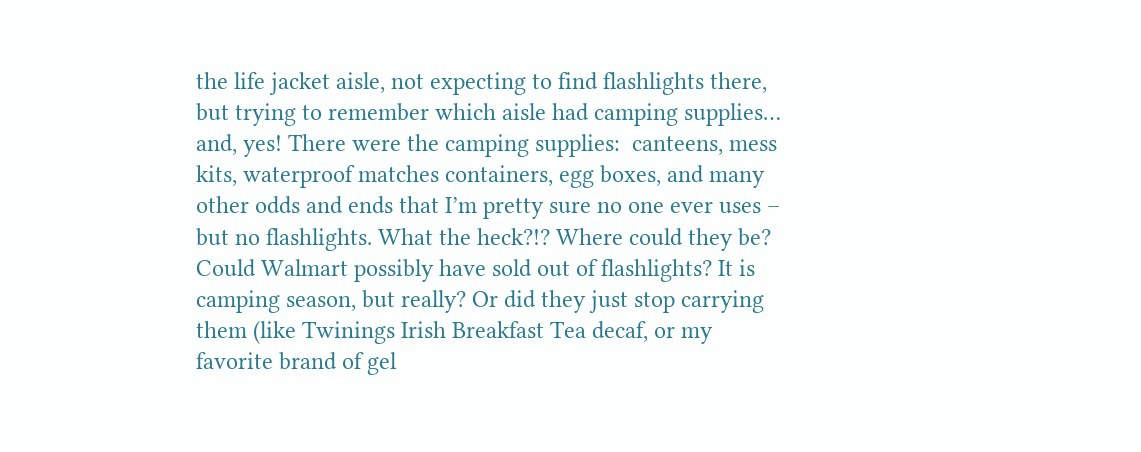the life jacket aisle, not expecting to find flashlights there, but trying to remember which aisle had camping supplies… and, yes! There were the camping supplies:  canteens, mess kits, waterproof matches containers, egg boxes, and many other odds and ends that I’m pretty sure no one ever uses – but no flashlights. What the heck?!? Where could they be? Could Walmart possibly have sold out of flashlights? It is camping season, but really? Or did they just stop carrying them (like Twinings Irish Breakfast Tea decaf, or my favorite brand of gel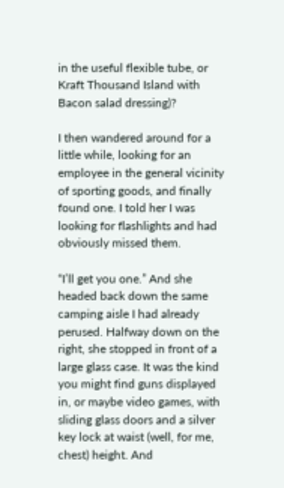in the useful flexible tube, or Kraft Thousand Island with Bacon salad dressing)?

I then wandered around for a little while, looking for an employee in the general vicinity of sporting goods, and finally found one. I told her I was looking for flashlights and had obviously missed them.

“I’ll get you one.” And she headed back down the same camping aisle I had already perused. Halfway down on the right, she stopped in front of a large glass case. It was the kind you might find guns displayed in, or maybe video games, with sliding glass doors and a silver key lock at waist (well, for me, chest) height. And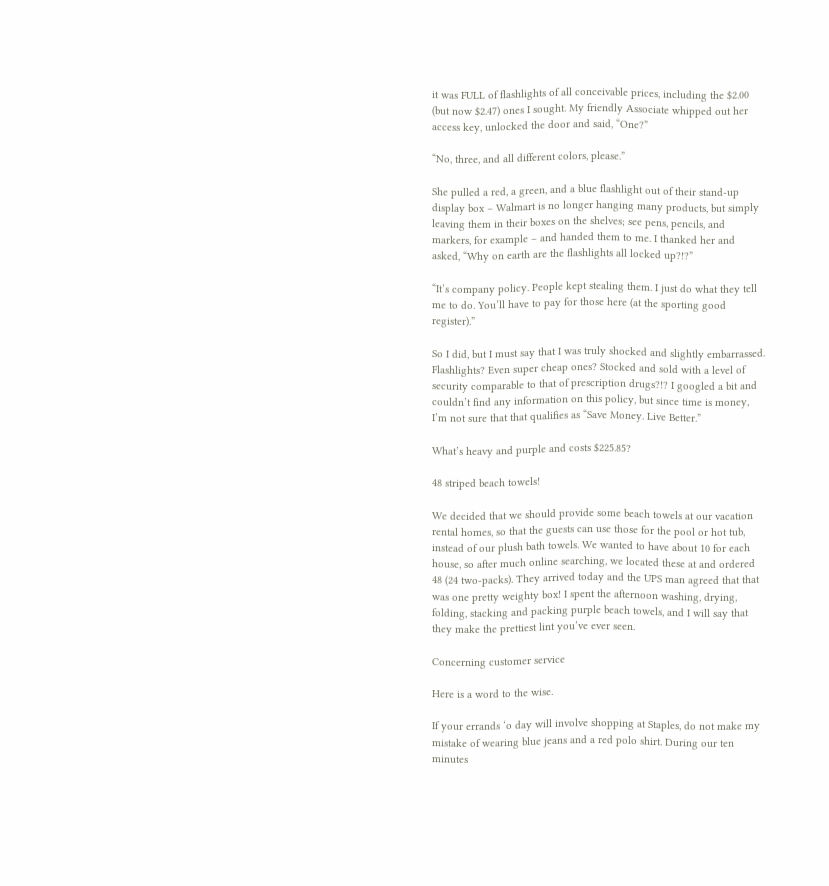it was FULL of flashlights of all conceivable prices, including the $2.00 (but now $2.47) ones I sought. My friendly Associate whipped out her access key, unlocked the door and said, “One?”

“No, three, and all different colors, please.”

She pulled a red, a green, and a blue flashlight out of their stand-up display box – Walmart is no longer hanging many products, but simply leaving them in their boxes on the shelves; see pens, pencils, and markers, for example – and handed them to me. I thanked her and asked, “Why on earth are the flashlights all locked up?!?”

“It’s company policy. People kept stealing them. I just do what they tell me to do. You’ll have to pay for those here (at the sporting good register).”

So I did, but I must say that I was truly shocked and slightly embarrassed. Flashlights? Even super cheap ones? Stocked and sold with a level of security comparable to that of prescription drugs?!? I googled a bit and couldn’t find any information on this policy, but since time is money, I’m not sure that that qualifies as “Save Money. Live Better.”

What’s heavy and purple and costs $225.85?

48 striped beach towels!

We decided that we should provide some beach towels at our vacation rental homes, so that the guests can use those for the pool or hot tub, instead of our plush bath towels. We wanted to have about 10 for each house, so after much online searching, we located these at and ordered 48 (24 two-packs). They arrived today and the UPS man agreed that that was one pretty weighty box! I spent the afternoon washing, drying, folding, stacking and packing purple beach towels, and I will say that they make the prettiest lint you’ve ever seen.

Concerning customer service

Here is a word to the wise.

If your errands ‘o day will involve shopping at Staples, do not make my mistake of wearing blue jeans and a red polo shirt. During our ten minutes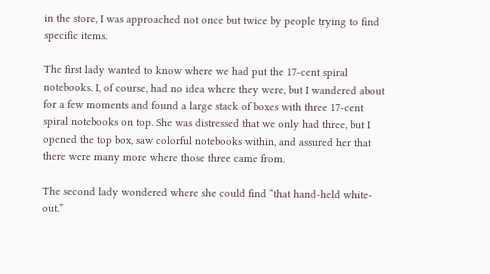in the store, I was approached not once but twice by people trying to find specific items.

The first lady wanted to know where we had put the 17-cent spiral notebooks. I, of course, had no idea where they were, but I wandered about for a few moments and found a large stack of boxes with three 17-cent spiral notebooks on top. She was distressed that we only had three, but I opened the top box, saw colorful notebooks within, and assured her that there were many more where those three came from.

The second lady wondered where she could find “that hand-held white-out.”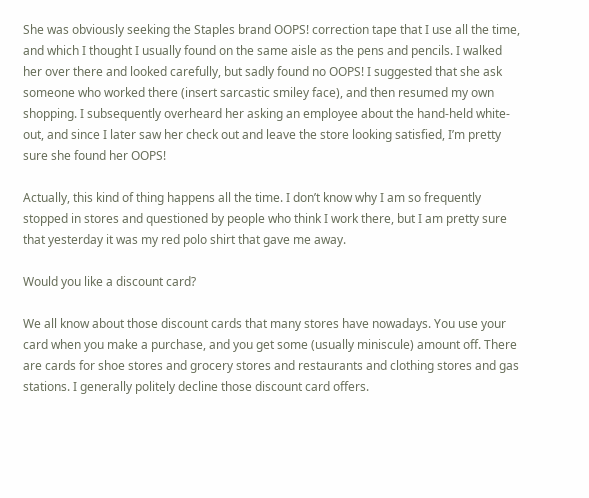She was obviously seeking the Staples brand OOPS! correction tape that I use all the time, and which I thought I usually found on the same aisle as the pens and pencils. I walked her over there and looked carefully, but sadly found no OOPS! I suggested that she ask someone who worked there (insert sarcastic smiley face), and then resumed my own shopping. I subsequently overheard her asking an employee about the hand-held white-out, and since I later saw her check out and leave the store looking satisfied, I’m pretty sure she found her OOPS!

Actually, this kind of thing happens all the time. I don’t know why I am so frequently stopped in stores and questioned by people who think I work there, but I am pretty sure that yesterday it was my red polo shirt that gave me away.

Would you like a discount card?

We all know about those discount cards that many stores have nowadays. You use your card when you make a purchase, and you get some (usually miniscule) amount off. There are cards for shoe stores and grocery stores and restaurants and clothing stores and gas stations. I generally politely decline those discount card offers.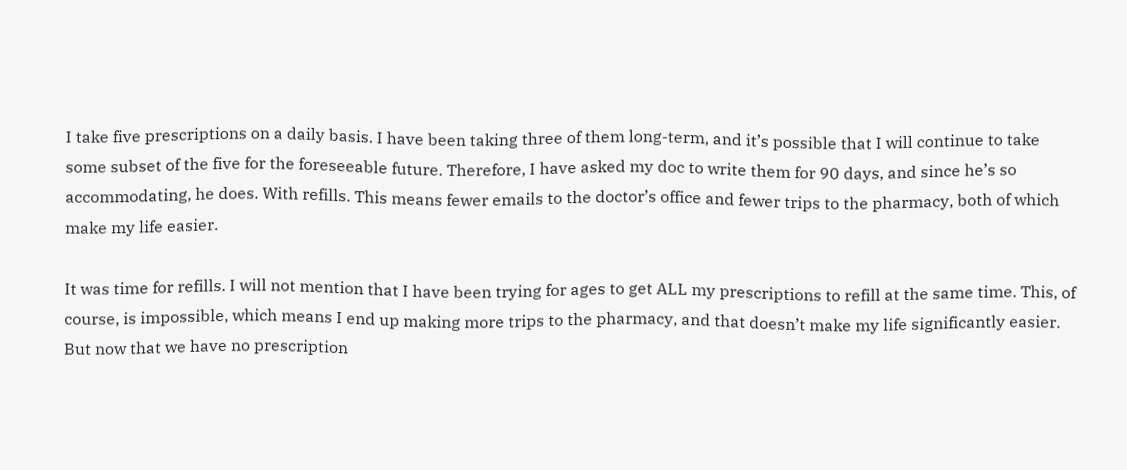I take five prescriptions on a daily basis. I have been taking three of them long-term, and it’s possible that I will continue to take some subset of the five for the foreseeable future. Therefore, I have asked my doc to write them for 90 days, and since he’s so accommodating, he does. With refills. This means fewer emails to the doctor’s office and fewer trips to the pharmacy, both of which make my life easier.

It was time for refills. I will not mention that I have been trying for ages to get ALL my prescriptions to refill at the same time. This, of course, is impossible, which means I end up making more trips to the pharmacy, and that doesn’t make my life significantly easier. But now that we have no prescription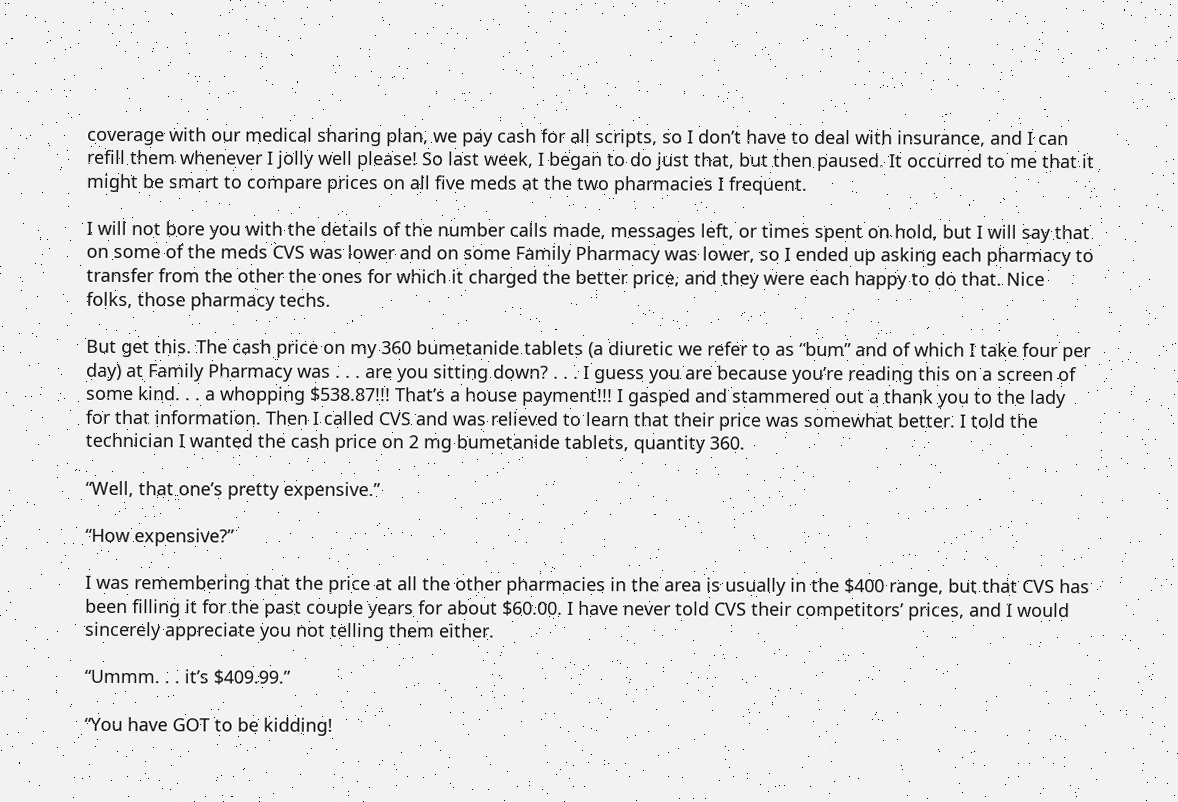coverage with our medical sharing plan, we pay cash for all scripts, so I don’t have to deal with insurance, and I can refill them whenever I jolly well please! So last week, I began to do just that, but then paused. It occurred to me that it might be smart to compare prices on all five meds at the two pharmacies I frequent.

I will not bore you with the details of the number calls made, messages left, or times spent on hold, but I will say that on some of the meds CVS was lower and on some Family Pharmacy was lower, so I ended up asking each pharmacy to transfer from the other the ones for which it charged the better price, and they were each happy to do that. Nice folks, those pharmacy techs.

But get this. The cash price on my 360 bumetanide tablets (a diuretic we refer to as “bum” and of which I take four per day) at Family Pharmacy was . . . are you sitting down? . . . I guess you are because you’re reading this on a screen of some kind. . . a whopping $538.87!!! That’s a house payment!!! I gasped and stammered out a thank you to the lady for that information. Then I called CVS and was relieved to learn that their price was somewhat better. I told the technician I wanted the cash price on 2 mg bumetanide tablets, quantity 360.

“Well, that one’s pretty expensive.”

“How expensive?”

I was remembering that the price at all the other pharmacies in the area is usually in the $400 range, but that CVS has been filling it for the past couple years for about $60.00. I have never told CVS their competitors’ prices, and I would sincerely appreciate you not telling them either.

“Ummm. . . it’s $409.99.”

“You have GOT to be kidding!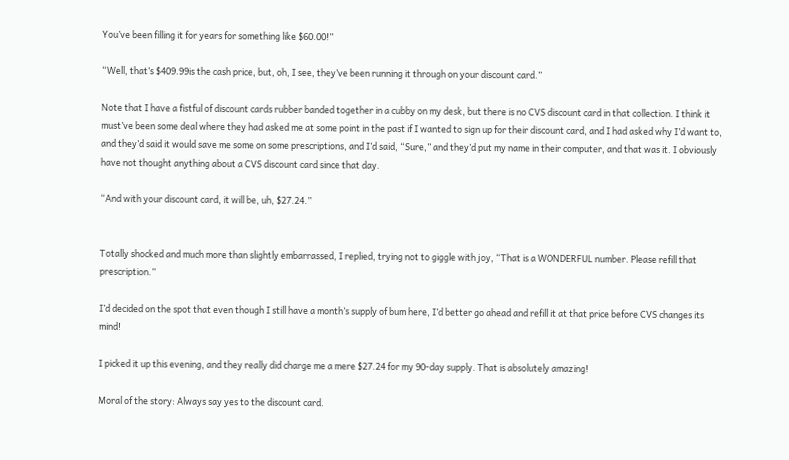You’ve been filling it for years for something like $60.00!”

“Well, that’s $409.99is the cash price, but, oh, I see, they’ve been running it through on your discount card.”

Note that I have a fistful of discount cards rubber banded together in a cubby on my desk, but there is no CVS discount card in that collection. I think it must’ve been some deal where they had asked me at some point in the past if I wanted to sign up for their discount card, and I had asked why I’d want to, and they’d said it would save me some on some prescriptions, and I’d said, “Sure,” and they’d put my name in their computer, and that was it. I obviously have not thought anything about a CVS discount card since that day.

“And with your discount card, it will be, uh, $27.24.”


Totally shocked and much more than slightly embarrassed, I replied, trying not to giggle with joy, “That is a WONDERFUL number. Please refill that prescription.”

I’d decided on the spot that even though I still have a month’s supply of bum here, I’d better go ahead and refill it at that price before CVS changes its mind!

I picked it up this evening, and they really did charge me a mere $27.24 for my 90-day supply. That is absolutely amazing!

Moral of the story: Always say yes to the discount card.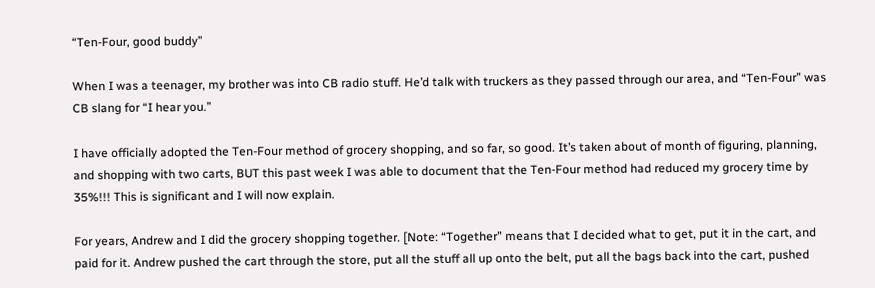“Ten-Four, good buddy”

When I was a teenager, my brother was into CB radio stuff. He’d talk with truckers as they passed through our area, and “Ten-Four” was CB slang for “I hear you.”

I have officially adopted the Ten-Four method of grocery shopping, and so far, so good. It’s taken about of month of figuring, planning, and shopping with two carts, BUT this past week I was able to document that the Ten-Four method had reduced my grocery time by 35%!!! This is significant and I will now explain.

For years, Andrew and I did the grocery shopping together. [Note: “Together” means that I decided what to get, put it in the cart, and paid for it. Andrew pushed the cart through the store, put all the stuff all up onto the belt, put all the bags back into the cart, pushed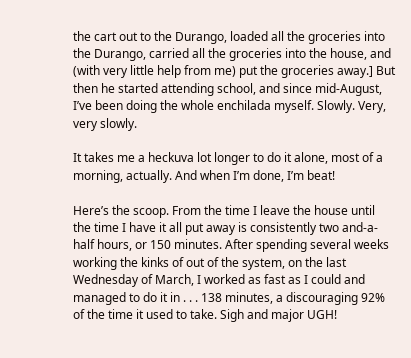the cart out to the Durango, loaded all the groceries into the Durango, carried all the groceries into the house, and (with very little help from me) put the groceries away.] But then he started attending school, and since mid-August, I’ve been doing the whole enchilada myself. Slowly. Very, very slowly.

It takes me a heckuva lot longer to do it alone, most of a morning, actually. And when I’m done, I’m beat!

Here’s the scoop. From the time I leave the house until the time I have it all put away is consistently two and-a-half hours, or 150 minutes. After spending several weeks working the kinks of out of the system, on the last Wednesday of March, I worked as fast as I could and managed to do it in . . . 138 minutes, a discouraging 92% of the time it used to take. Sigh and major UGH!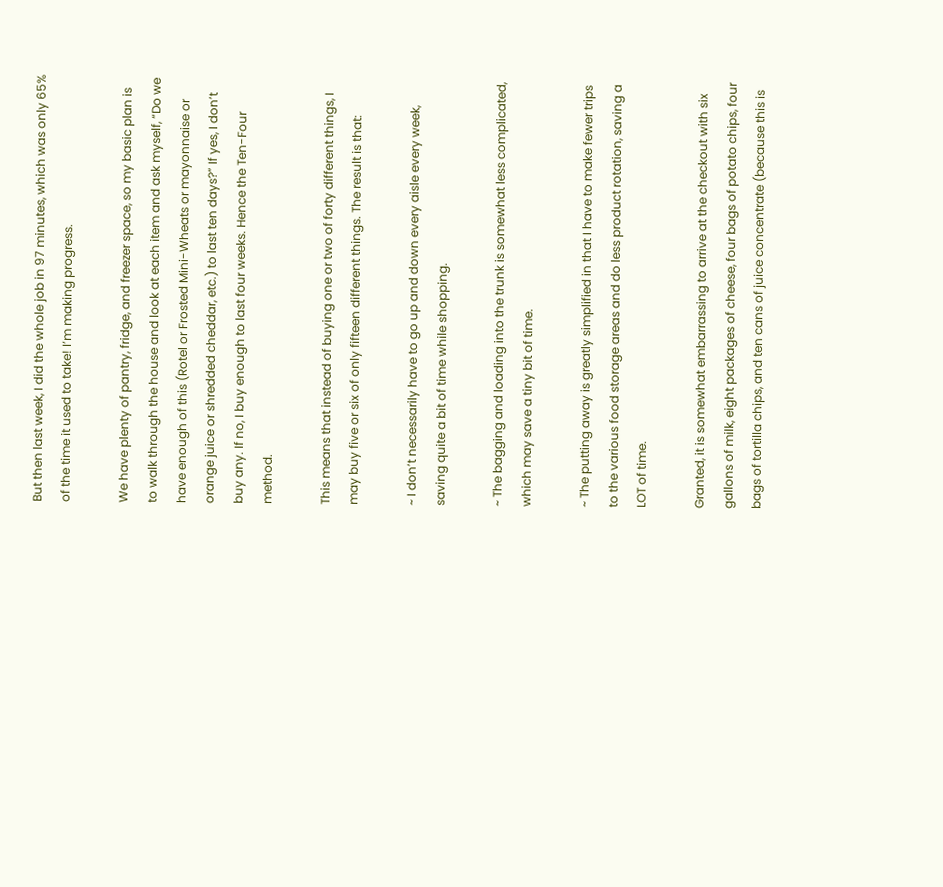But then last week, I did the whole job in 97 minutes, which was only 65% of the time it used to take! I’m making progress.

We have plenty of pantry, fridge, and freezer space, so my basic plan is to walk through the house and look at each item and ask myself, “Do we have enough of this (Rotel or Frosted Mini-Wheats or mayonnaise or orange juice or shredded cheddar, etc.) to last ten days?” If yes, I don’t buy any. If no, I buy enough to last four weeks. Hence the Ten-Four method.

This means that instead of buying one or two of forty different things, I may buy five or six of only fifteen different things. The result is that:

~ I don’t necessarily have to go up and down every aisle every week, saving quite a bit of time while shopping.

~ The bagging and loading into the trunk is somewhat less complicated, which may save a tiny bit of time.

~ The putting away is greatly simplified in that I have to make fewer trips to the various food storage areas and do less product rotation, saving a LOT of time.

Granted, it is somewhat embarrassing to arrive at the checkout with six gallons of milk, eight packages of cheese, four bags of potato chips, four bags of tortilla chips, and ten cans of juice concentrate (because this is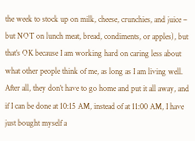the week to stock up on milk, cheese, crunchies, and juice – but NOT on lunch meat, bread, condiments, or apples), but that’s OK because I am working hard on caring less about what other people think of me, as long as I am living well. After all, they don’t have to go home and put it all away, and if I can be done at 10:15 AM, instead of at 11:00 AM, I have just bought myself a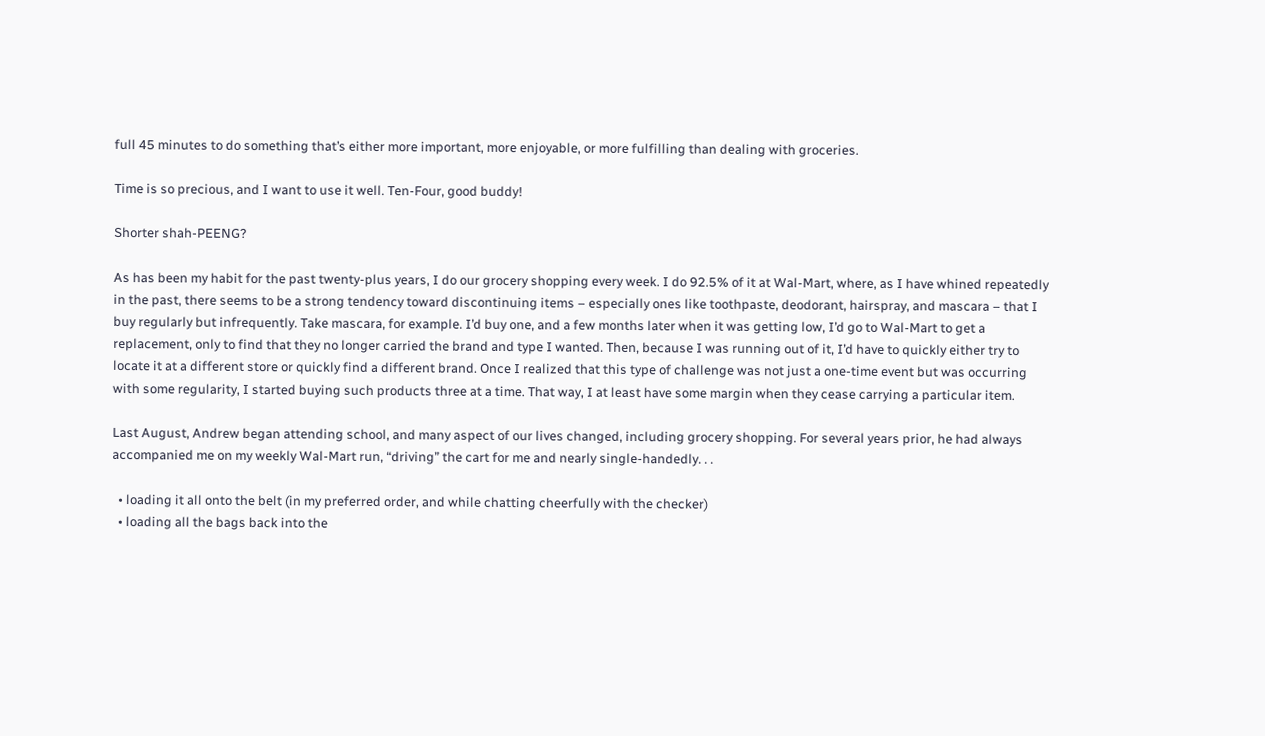full 45 minutes to do something that’s either more important, more enjoyable, or more fulfilling than dealing with groceries.

Time is so precious, and I want to use it well. Ten-Four, good buddy!

Shorter shah-PEENG?

As has been my habit for the past twenty-plus years, I do our grocery shopping every week. I do 92.5% of it at Wal-Mart, where, as I have whined repeatedly in the past, there seems to be a strong tendency toward discontinuing items – especially ones like toothpaste, deodorant, hairspray, and mascara – that I buy regularly but infrequently. Take mascara, for example. I’d buy one, and a few months later when it was getting low, I’d go to Wal-Mart to get a replacement, only to find that they no longer carried the brand and type I wanted. Then, because I was running out of it, I’d have to quickly either try to locate it at a different store or quickly find a different brand. Once I realized that this type of challenge was not just a one-time event but was occurring with some regularity, I started buying such products three at a time. That way, I at least have some margin when they cease carrying a particular item.

Last August, Andrew began attending school, and many aspect of our lives changed, including grocery shopping. For several years prior, he had always accompanied me on my weekly Wal-Mart run, “driving” the cart for me and nearly single-handedly. . .

  • loading it all onto the belt (in my preferred order, and while chatting cheerfully with the checker)
  • loading all the bags back into the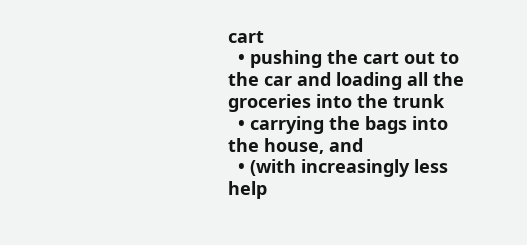cart
  • pushing the cart out to the car and loading all the groceries into the trunk
  • carrying the bags into the house, and
  • (with increasingly less help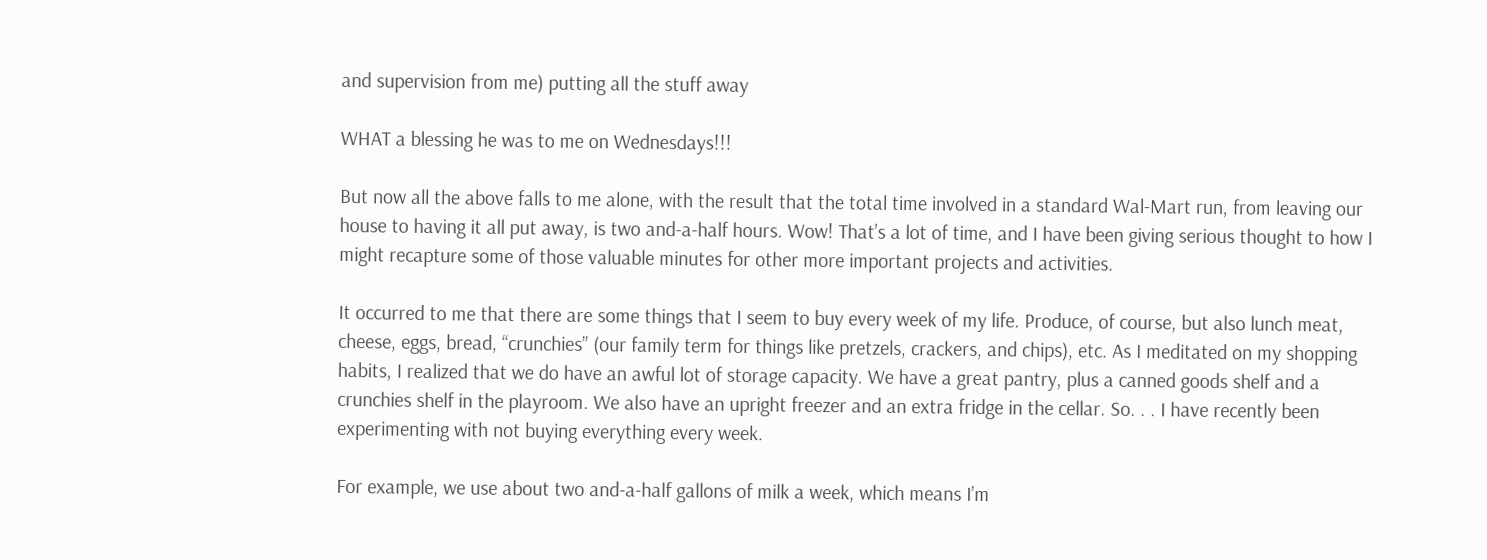and supervision from me) putting all the stuff away

WHAT a blessing he was to me on Wednesdays!!!

But now all the above falls to me alone, with the result that the total time involved in a standard Wal-Mart run, from leaving our house to having it all put away, is two and-a-half hours. Wow! That’s a lot of time, and I have been giving serious thought to how I might recapture some of those valuable minutes for other more important projects and activities.

It occurred to me that there are some things that I seem to buy every week of my life. Produce, of course, but also lunch meat, cheese, eggs, bread, “crunchies” (our family term for things like pretzels, crackers, and chips), etc. As I meditated on my shopping habits, I realized that we do have an awful lot of storage capacity. We have a great pantry, plus a canned goods shelf and a crunchies shelf in the playroom. We also have an upright freezer and an extra fridge in the cellar. So. . . I have recently been experimenting with not buying everything every week.

For example, we use about two and-a-half gallons of milk a week, which means I’m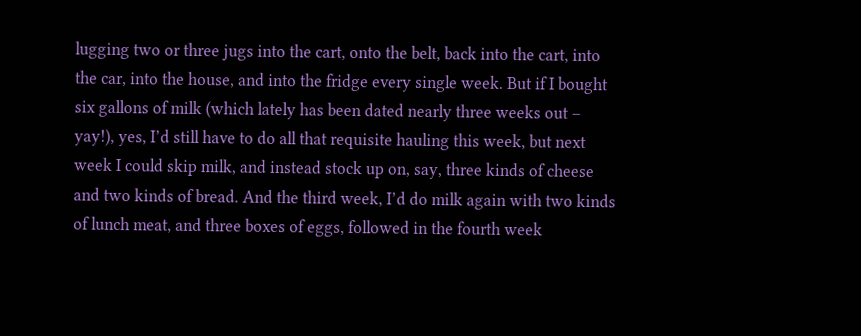lugging two or three jugs into the cart, onto the belt, back into the cart, into the car, into the house, and into the fridge every single week. But if I bought six gallons of milk (which lately has been dated nearly three weeks out – yay!), yes, I’d still have to do all that requisite hauling this week, but next week I could skip milk, and instead stock up on, say, three kinds of cheese and two kinds of bread. And the third week, I’d do milk again with two kinds of lunch meat, and three boxes of eggs, followed in the fourth week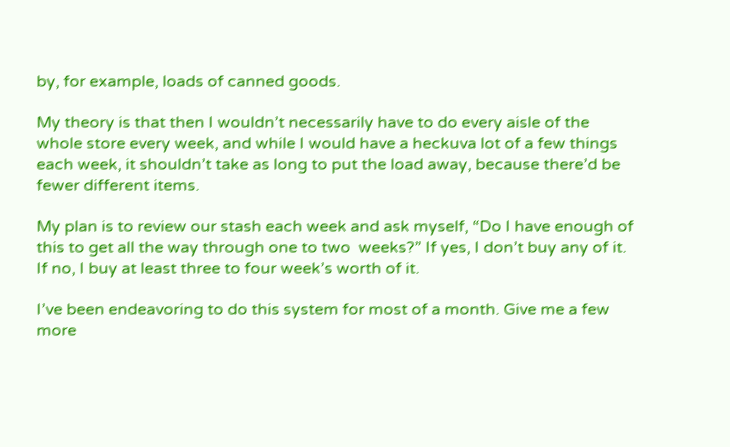by, for example, loads of canned goods.

My theory is that then I wouldn’t necessarily have to do every aisle of the whole store every week, and while I would have a heckuva lot of a few things each week, it shouldn’t take as long to put the load away, because there’d be fewer different items.

My plan is to review our stash each week and ask myself, “Do I have enough of this to get all the way through one to two  weeks?” If yes, I don’t buy any of it. If no, I buy at least three to four week’s worth of it.

I’ve been endeavoring to do this system for most of a month. Give me a few more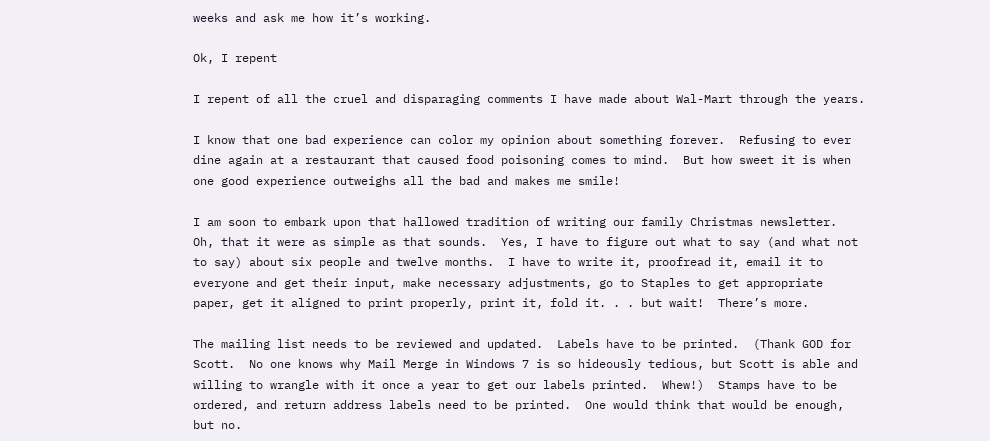weeks and ask me how it’s working.

Ok, I repent

I repent of all the cruel and disparaging comments I have made about Wal-Mart through the years.

I know that one bad experience can color my opinion about something forever.  Refusing to ever dine again at a restaurant that caused food poisoning comes to mind.  But how sweet it is when one good experience outweighs all the bad and makes me smile!

I am soon to embark upon that hallowed tradition of writing our family Christmas newsletter.  Oh, that it were as simple as that sounds.  Yes, I have to figure out what to say (and what not to say) about six people and twelve months.  I have to write it, proofread it, email it to everyone and get their input, make necessary adjustments, go to Staples to get appropriate paper, get it aligned to print properly, print it, fold it. . . but wait!  There’s more.

The mailing list needs to be reviewed and updated.  Labels have to be printed.  (Thank GOD for Scott.  No one knows why Mail Merge in Windows 7 is so hideously tedious, but Scott is able and willing to wrangle with it once a year to get our labels printed.  Whew!)  Stamps have to be ordered, and return address labels need to be printed.  One would think that would be enough, but no.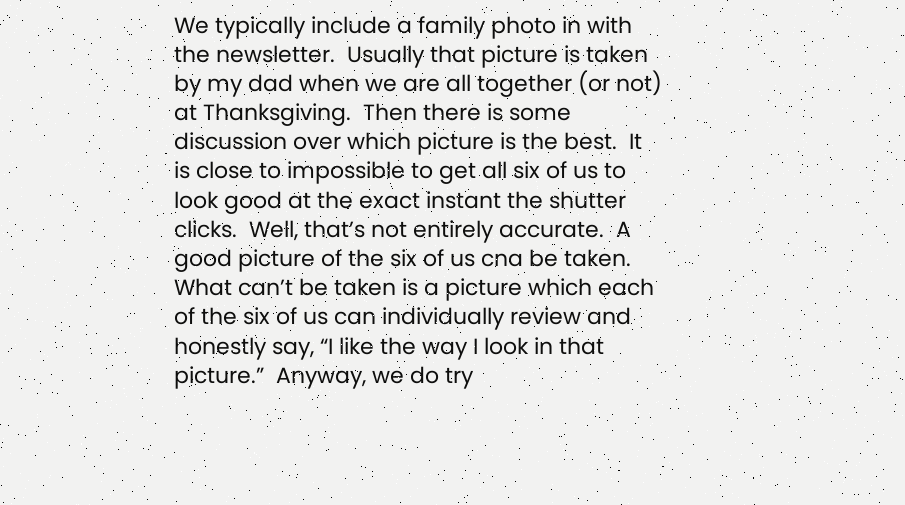We typically include a family photo in with the newsletter.  Usually that picture is taken by my dad when we are all together (or not) at Thanksgiving.  Then there is some discussion over which picture is the best.  It is close to impossible to get all six of us to look good at the exact instant the shutter clicks.  Well, that’s not entirely accurate.  A good picture of the six of us cna be taken.  What can’t be taken is a picture which each of the six of us can individually review and honestly say, “I like the way I look in that picture.”  Anyway, we do try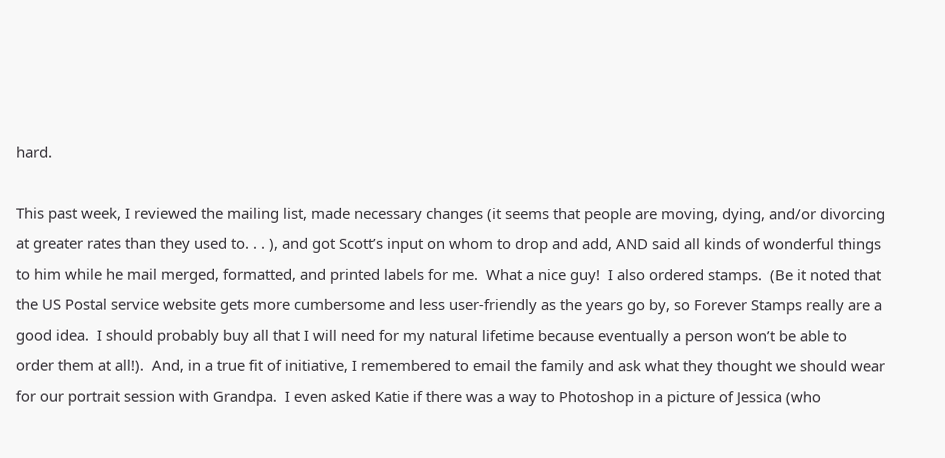hard.

This past week, I reviewed the mailing list, made necessary changes (it seems that people are moving, dying, and/or divorcing at greater rates than they used to. . . ), and got Scott’s input on whom to drop and add, AND said all kinds of wonderful things to him while he mail merged, formatted, and printed labels for me.  What a nice guy!  I also ordered stamps.  (Be it noted that the US Postal service website gets more cumbersome and less user-friendly as the years go by, so Forever Stamps really are a good idea.  I should probably buy all that I will need for my natural lifetime because eventually a person won’t be able to order them at all!).  And, in a true fit of initiative, I remembered to email the family and ask what they thought we should wear for our portrait session with Grandpa.  I even asked Katie if there was a way to Photoshop in a picture of Jessica (who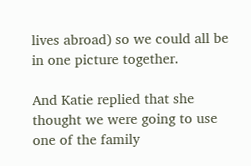lives abroad) so we could all be in one picture together.

And Katie replied that she thought we were going to use one of the family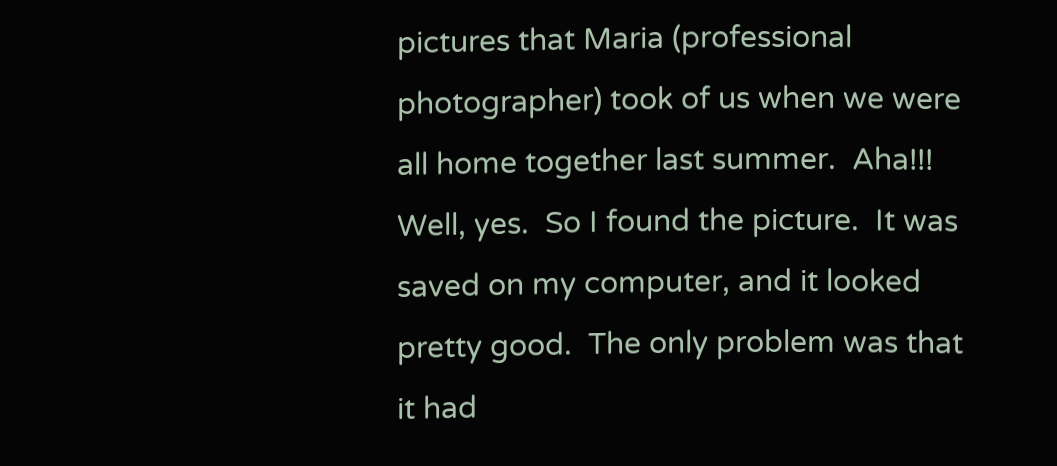pictures that Maria (professional photographer) took of us when we were all home together last summer.  Aha!!!  Well, yes.  So I found the picture.  It was saved on my computer, and it looked pretty good.  The only problem was that it had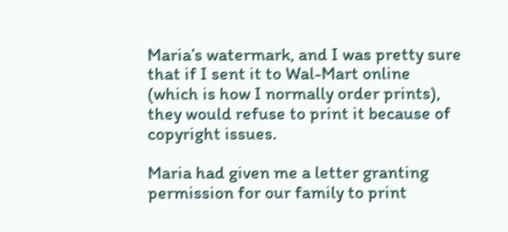Maria’s watermark, and I was pretty sure that if I sent it to Wal-Mart online (which is how I normally order prints), they would refuse to print it because of copyright issues.

Maria had given me a letter granting permission for our family to print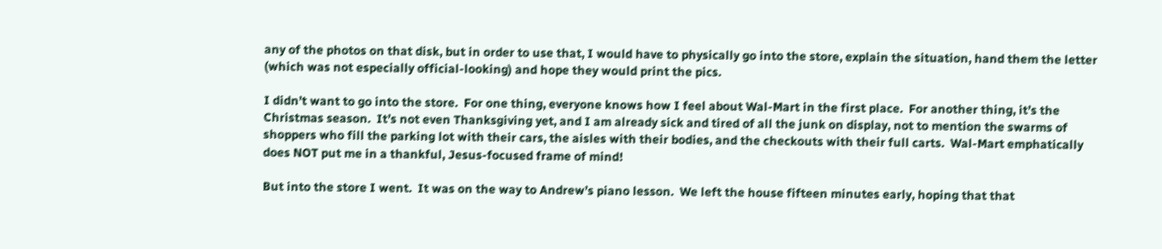any of the photos on that disk, but in order to use that, I would have to physically go into the store, explain the situation, hand them the letter (which was not especially official-looking) and hope they would print the pics.

I didn’t want to go into the store.  For one thing, everyone knows how I feel about Wal-Mart in the first place.  For another thing, it’s the Christmas season.  It’s not even Thanksgiving yet, and I am already sick and tired of all the junk on display, not to mention the swarms of shoppers who fill the parking lot with their cars, the aisles with their bodies, and the checkouts with their full carts.  Wal-Mart emphatically does NOT put me in a thankful, Jesus-focused frame of mind!

But into the store I went.  It was on the way to Andrew’s piano lesson.  We left the house fifteen minutes early, hoping that that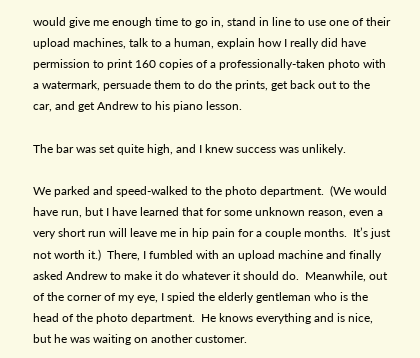would give me enough time to go in, stand in line to use one of their upload machines, talk to a human, explain how I really did have permission to print 160 copies of a professionally-taken photo with a watermark, persuade them to do the prints, get back out to the car, and get Andrew to his piano lesson.

The bar was set quite high, and I knew success was unlikely.

We parked and speed-walked to the photo department.  (We would have run, but I have learned that for some unknown reason, even a very short run will leave me in hip pain for a couple months.  It’s just not worth it.)  There, I fumbled with an upload machine and finally asked Andrew to make it do whatever it should do.  Meanwhile, out of the corner of my eye, I spied the elderly gentleman who is the head of the photo department.  He knows everything and is nice, but he was waiting on another customer.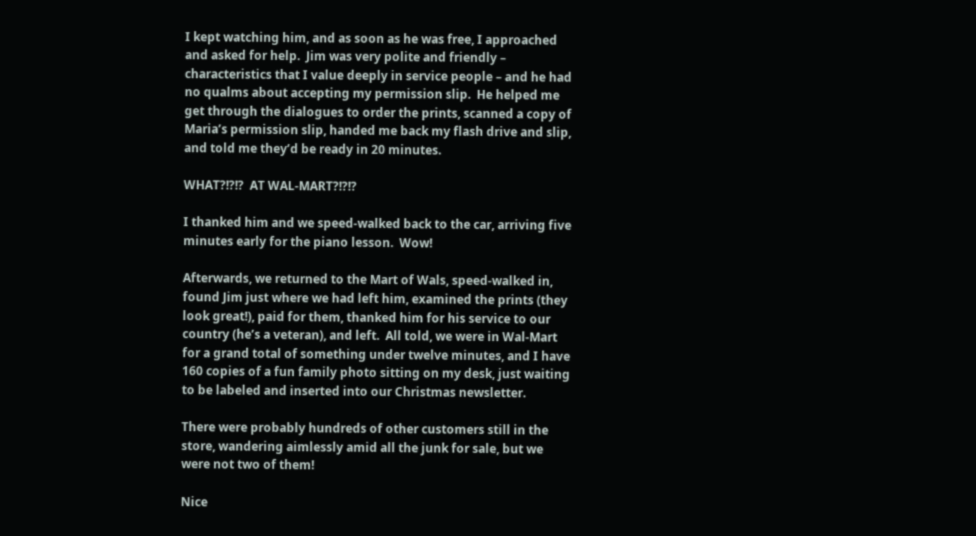I kept watching him, and as soon as he was free, I approached and asked for help.  Jim was very polite and friendly – characteristics that I value deeply in service people – and he had no qualms about accepting my permission slip.  He helped me get through the dialogues to order the prints, scanned a copy of Maria’s permission slip, handed me back my flash drive and slip, and told me they’d be ready in 20 minutes.

WHAT?!?!?  AT WAL-MART?!?!?

I thanked him and we speed-walked back to the car, arriving five minutes early for the piano lesson.  Wow!

Afterwards, we returned to the Mart of Wals, speed-walked in, found Jim just where we had left him, examined the prints (they look great!), paid for them, thanked him for his service to our country (he’s a veteran), and left.  All told, we were in Wal-Mart for a grand total of something under twelve minutes, and I have 160 copies of a fun family photo sitting on my desk, just waiting to be labeled and inserted into our Christmas newsletter.

There were probably hundreds of other customers still in the store, wandering aimlessly amid all the junk for sale, but we were not two of them!

Nice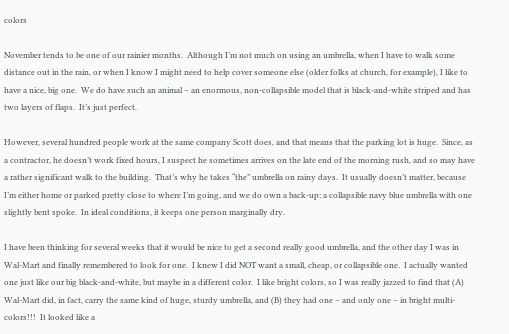colors

November tends to be one of our rainier months.  Although I’m not much on using an umbrella, when I have to walk some distance out in the rain, or when I know I might need to help cover someone else (older folks at church, for example), I like to have a nice, big one.  We do have such an animal – an enormous, non-collapsible model that is black-and-white striped and has two layers of flaps.  It’s just perfect.

However, several hundred people work at the same company Scott does, and that means that the parking lot is huge.  Since, as a contractor, he doesn’t work fixed hours, I suspect he sometimes arrives on the late end of the morning rush, and so may have a rather significant walk to the building.  That’s why he takes “the” umbrella on rainy days.  It usually doesn’t matter, because I’m either home or parked pretty close to where I’m going, and we do own a back-up; a collapsible navy blue umbrella with one slightly bent spoke.  In ideal conditions, it keeps one person marginally dry.

I have been thinking for several weeks that it would be nice to get a second really good umbrella, and the other day I was in Wal-Mart and finally remembered to look for one.  I knew I did NOT want a small, cheap, or collapsible one.  I actually wanted one just like our big black-and-white, but maybe in a different color.  I like bright colors, so I was really jazzed to find that (A) Wal-Mart did, in fact, carry the same kind of huge, sturdy umbrella, and (B) they had one – and only one – in bright multi-colors!!!  It looked like a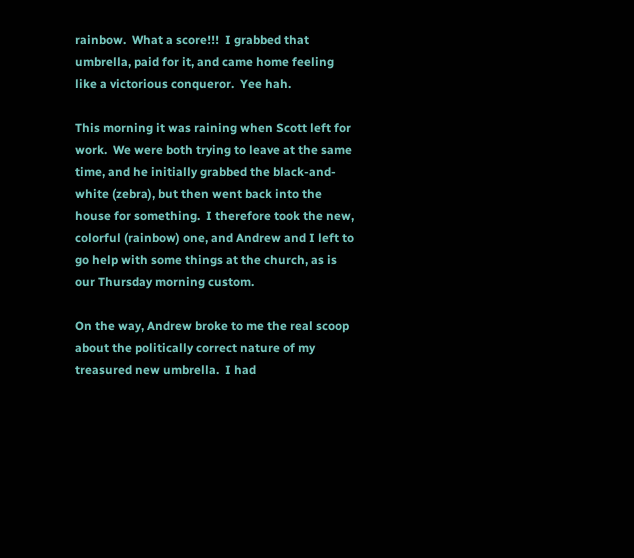rainbow.  What a score!!!  I grabbed that umbrella, paid for it, and came home feeling like a victorious conqueror.  Yee hah.

This morning it was raining when Scott left for work.  We were both trying to leave at the same time, and he initially grabbed the black-and-white (zebra), but then went back into the house for something.  I therefore took the new, colorful (rainbow) one, and Andrew and I left to go help with some things at the church, as is our Thursday morning custom.

On the way, Andrew broke to me the real scoop about the politically correct nature of my treasured new umbrella.  I had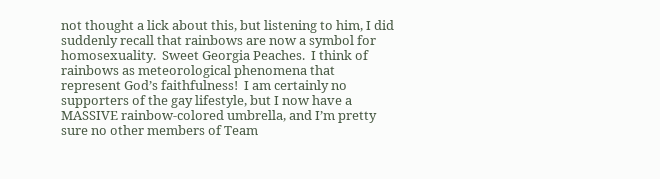not thought a lick about this, but listening to him, I did suddenly recall that rainbows are now a symbol for homosexuality.  Sweet Georgia Peaches.  I think of rainbows as meteorological phenomena that represent God’s faithfulness!  I am certainly no supporters of the gay lifestyle, but I now have a MASSIVE rainbow-colored umbrella, and I’m pretty sure no other members of Team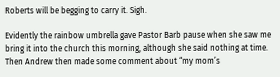Roberts will be begging to carry it. Sigh.

Evidently the rainbow umbrella gave Pastor Barb pause when she saw me bring it into the church this morning, although she said nothing at time.  Then Andrew then made some comment about “my mom’s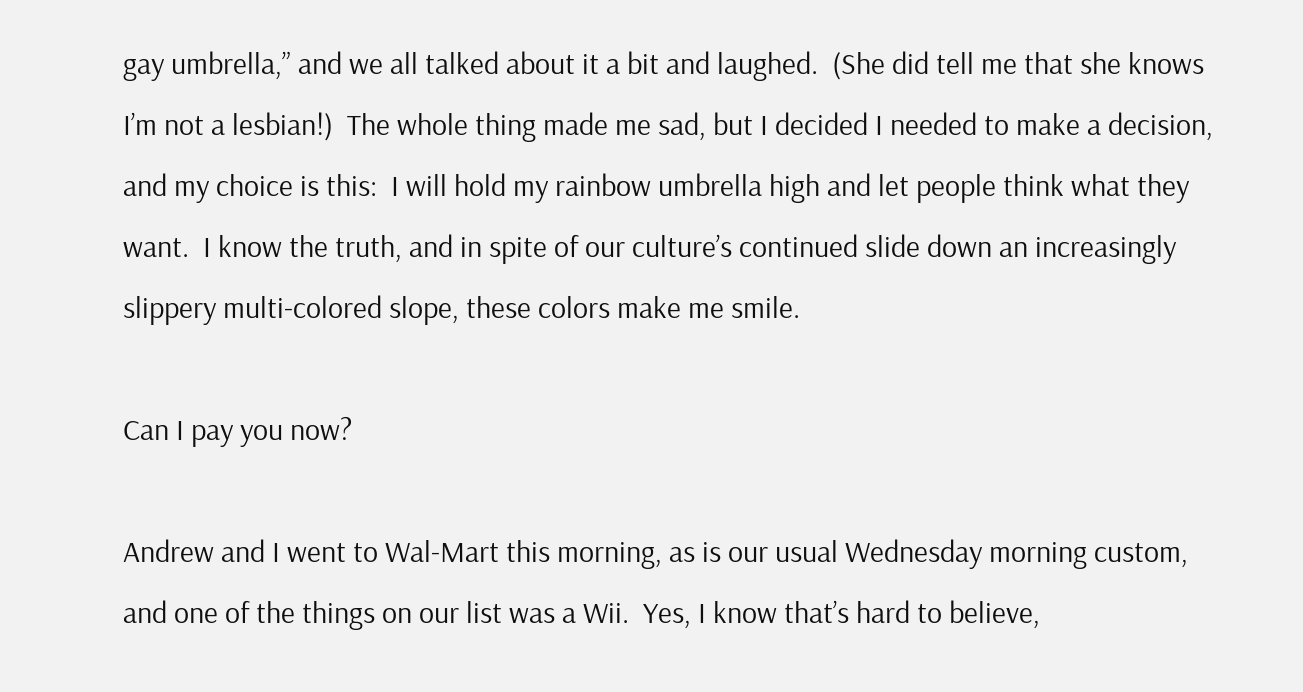gay umbrella,” and we all talked about it a bit and laughed.  (She did tell me that she knows I’m not a lesbian!)  The whole thing made me sad, but I decided I needed to make a decision, and my choice is this:  I will hold my rainbow umbrella high and let people think what they want.  I know the truth, and in spite of our culture’s continued slide down an increasingly slippery multi-colored slope, these colors make me smile.

Can I pay you now?

Andrew and I went to Wal-Mart this morning, as is our usual Wednesday morning custom, and one of the things on our list was a Wii.  Yes, I know that’s hard to believe,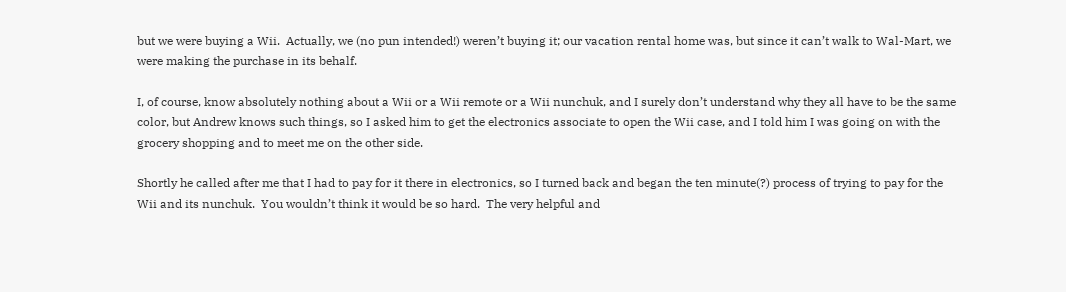but we were buying a Wii.  Actually, we (no pun intended!) weren’t buying it; our vacation rental home was, but since it can’t walk to Wal-Mart, we were making the purchase in its behalf.

I, of course, know absolutely nothing about a Wii or a Wii remote or a Wii nunchuk, and I surely don’t understand why they all have to be the same color, but Andrew knows such things, so I asked him to get the electronics associate to open the Wii case, and I told him I was going on with the grocery shopping and to meet me on the other side.

Shortly he called after me that I had to pay for it there in electronics, so I turned back and began the ten minute(?) process of trying to pay for the Wii and its nunchuk.  You wouldn’t think it would be so hard.  The very helpful and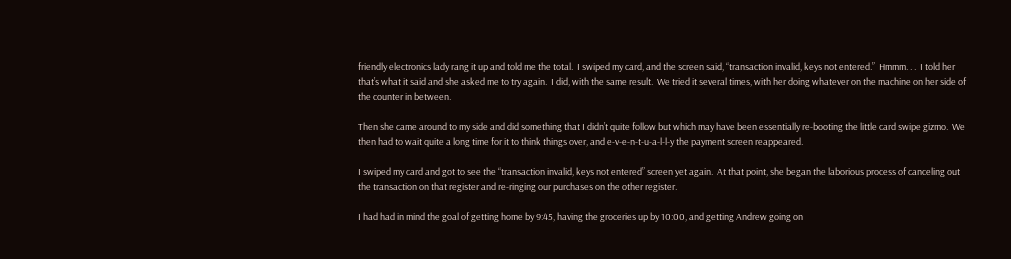friendly electronics lady rang it up and told me the total.  I swiped my card, and the screen said, “transaction invalid, keys not entered.”  Hmmm. . .  I told her that’s what it said and she asked me to try again.  I did, with the same result.  We tried it several times, with her doing whatever on the machine on her side of the counter in between.

Then she came around to my side and did something that I didn’t quite follow but which may have been essentially re-booting the little card swipe gizmo.  We then had to wait quite a long time for it to think things over, and e-v-e-n-t-u-a-l-l-y the payment screen reappeared.

I swiped my card and got to see the “transaction invalid, keys not entered” screen yet again.  At that point, she began the laborious process of canceling out the transaction on that register and re-ringing our purchases on the other register.

I had had in mind the goal of getting home by 9:45, having the groceries up by 10:00, and getting Andrew going on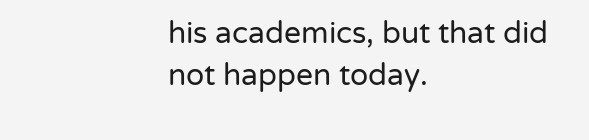his academics, but that did not happen today.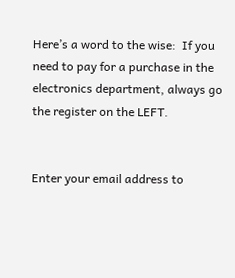Here’s a word to the wise:  If you need to pay for a purchase in the electronics department, always go the register on the LEFT.


Enter your email address to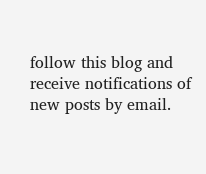follow this blog and receive notifications of new posts by email.